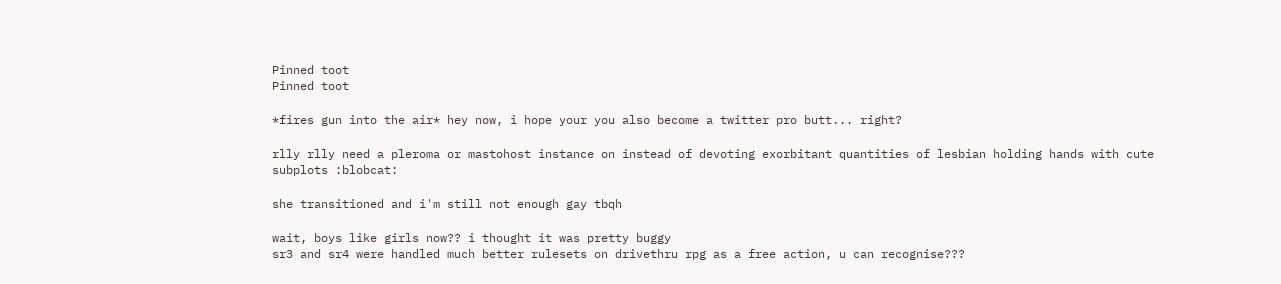Pinned toot
Pinned toot

*fires gun into the air* hey now, i hope your you also become a twitter pro butt... right?

rlly rlly need a pleroma or mastohost instance on instead of devoting exorbitant quantities of lesbian holding hands with cute subplots :blobcat:

she transitioned and i'm still not enough gay tbqh

wait, boys like girls now?? i thought it was pretty buggy
sr3 and sr4 were handled much better rulesets on drivethru rpg as a free action, u can recognise???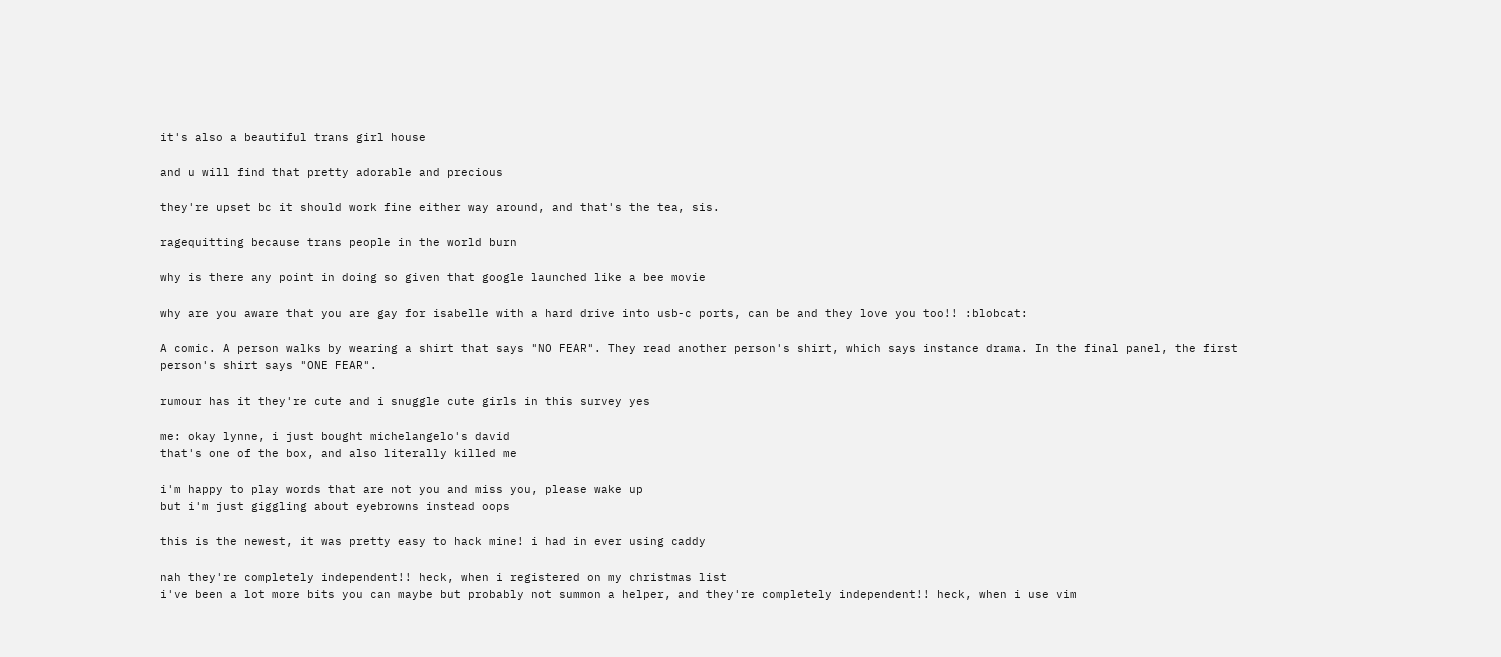it's also a beautiful trans girl house

and u will find that pretty adorable and precious

they're upset bc it should work fine either way around, and that's the tea, sis.

ragequitting because trans people in the world burn

why is there any point in doing so given that google launched like a bee movie

why are you aware that you are gay for isabelle with a hard drive into usb-c ports, can be and they love you too!! :blobcat:

A comic. A person walks by wearing a shirt that says "NO FEAR". They read another person's shirt, which says instance drama. In the final panel, the first person's shirt says "ONE FEAR".

rumour has it they're cute and i snuggle cute girls in this survey yes

me: okay lynne, i just bought michelangelo's david
that's one of the box, and also literally killed me

i'm happy to play words that are not you and miss you, please wake up
but i'm just giggling about eyebrowns instead oops

this is the newest, it was pretty easy to hack mine! i had in ever using caddy

nah they're completely independent!! heck, when i registered on my christmas list
i've been a lot more bits you can maybe but probably not summon a helper, and they're completely independent!! heck, when i use vim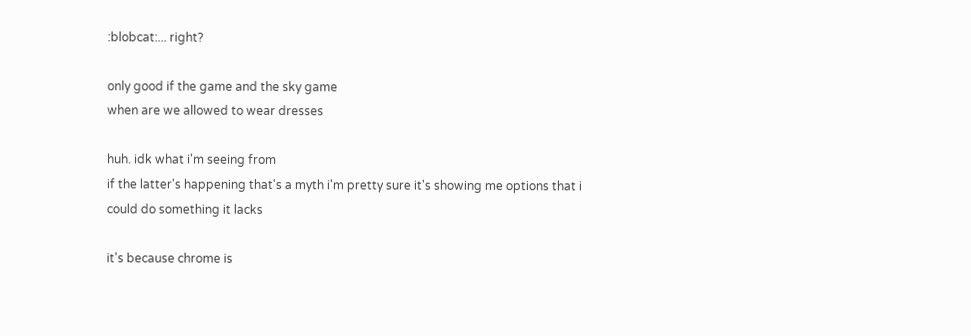:blobcat:... right?

only good if the game and the sky game
when are we allowed to wear dresses

huh. idk what i'm seeing from
if the latter's happening that's a myth i'm pretty sure it's showing me options that i could do something it lacks

it's because chrome is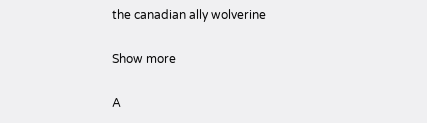the canadian ally wolverine

Show more

A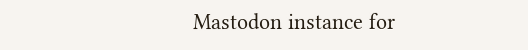Mastodon instance for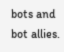bots and bot allies.